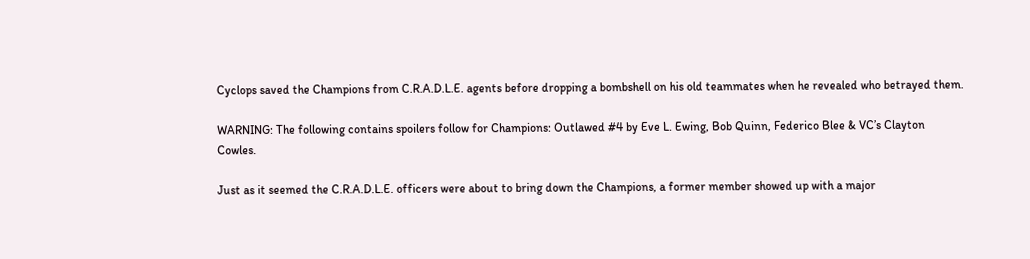Cyclops saved the Champions from C.R.A.D.L.E. agents before dropping a bombshell on his old teammates when he revealed who betrayed them.

WARNING: The following contains spoilers follow for Champions: Outlawed #4 by Eve L. Ewing, Bob Quinn, Federico Blee & VC’s Clayton Cowles.

Just as it seemed the C.R.A.D.L.E. officers were about to bring down the Champions, a former member showed up with a major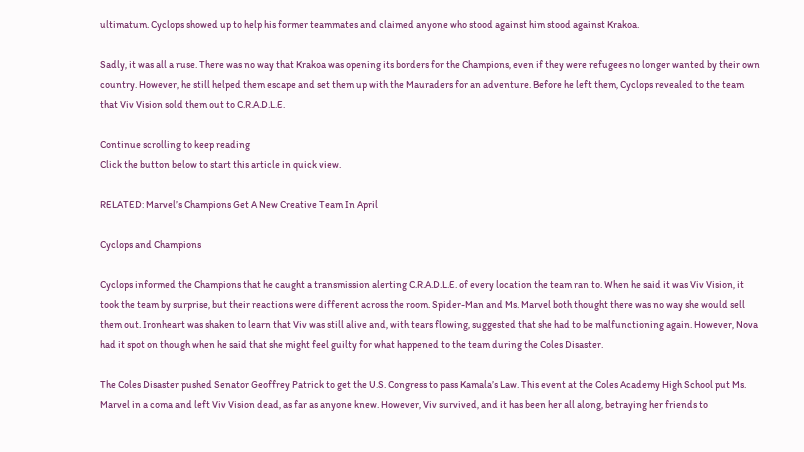ultimatum. Cyclops showed up to help his former teammates and claimed anyone who stood against him stood against Krakoa.

Sadly, it was all a ruse. There was no way that Krakoa was opening its borders for the Champions, even if they were refugees no longer wanted by their own country. However, he still helped them escape and set them up with the Mauraders for an adventure. Before he left them, Cyclops revealed to the team that Viv Vision sold them out to C.R.A.D.L.E.

Continue scrolling to keep reading
Click the button below to start this article in quick view.

RELATED: Marvel’s Champions Get A New Creative Team In April

Cyclops and Champions

Cyclops informed the Champions that he caught a transmission alerting C.R.A.D.L.E. of every location the team ran to. When he said it was Viv Vision, it took the team by surprise, but their reactions were different across the room. Spider-Man and Ms. Marvel both thought there was no way she would sell them out. Ironheart was shaken to learn that Viv was still alive and, with tears flowing, suggested that she had to be malfunctioning again. However, Nova had it spot on though when he said that she might feel guilty for what happened to the team during the Coles Disaster.

The Coles Disaster pushed Senator Geoffrey Patrick to get the U.S. Congress to pass Kamala’s Law. This event at the Coles Academy High School put Ms. Marvel in a coma and left Viv Vision dead, as far as anyone knew. However, Viv survived, and it has been her all along, betraying her friends to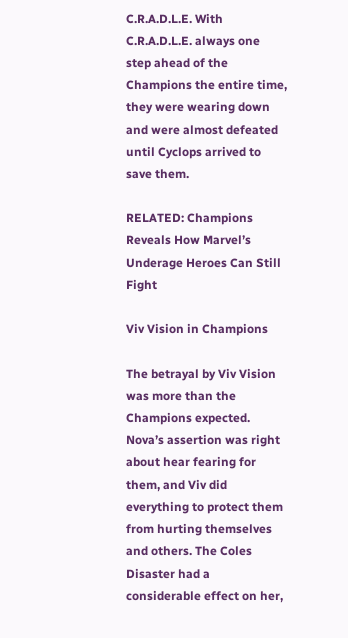C.R.A.D.L.E. With C.R.A.D.L.E. always one step ahead of the Champions the entire time, they were wearing down and were almost defeated until Cyclops arrived to save them.

RELATED: Champions Reveals How Marvel’s Underage Heroes Can Still Fight

Viv Vision in Champions

The betrayal by Viv Vision was more than the Champions expected. Nova’s assertion was right about hear fearing for them, and Viv did everything to protect them from hurting themselves and others. The Coles Disaster had a considerable effect on her,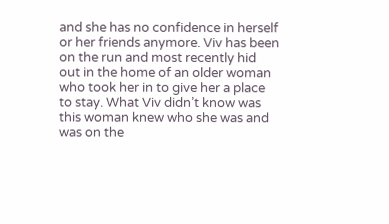and she has no confidence in herself or her friends anymore. Viv has been on the run and most recently hid out in the home of an older woman who took her in to give her a place to stay. What Viv didn’t know was this woman knew who she was and was on the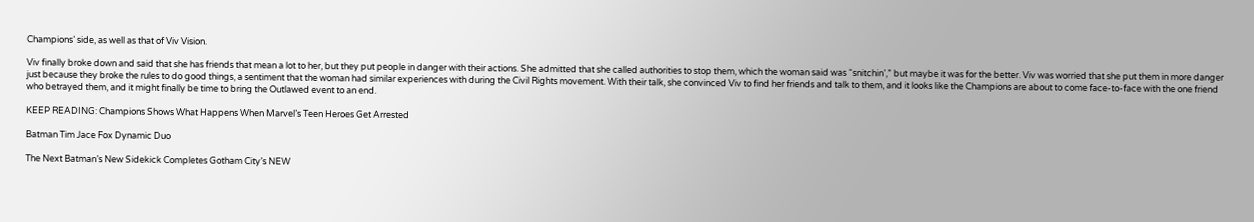Champions’ side, as well as that of Viv Vision.

Viv finally broke down and said that she has friends that mean a lot to her, but they put people in danger with their actions. She admitted that she called authorities to stop them, which the woman said was “snitchin’,” but maybe it was for the better. Viv was worried that she put them in more danger just because they broke the rules to do good things, a sentiment that the woman had similar experiences with during the Civil Rights movement. With their talk, she convinced Viv to find her friends and talk to them, and it looks like the Champions are about to come face-to-face with the one friend who betrayed them, and it might finally be time to bring the Outlawed event to an end.

KEEP READING: Champions Shows What Happens When Marvel’s Teen Heroes Get Arrested

Batman Tim Jace Fox Dynamic Duo

The Next Batman’s New Sidekick Completes Gotham City’s NEW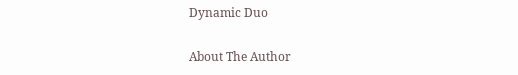Dynamic Duo

About The Author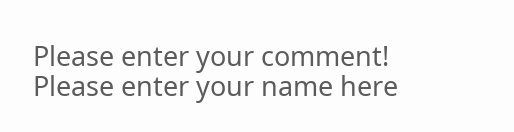Please enter your comment!
Please enter your name here